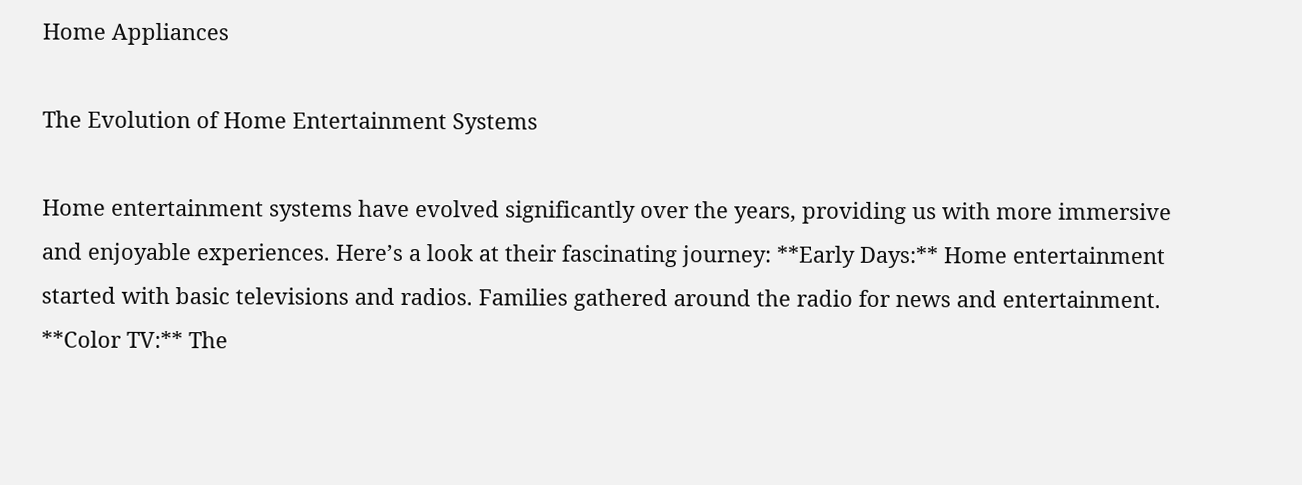Home Appliances

The Evolution of Home Entertainment Systems

Home entertainment systems have evolved significantly over the years, providing us with more immersive and enjoyable experiences. Here’s a look at their fascinating journey: **Early Days:** Home entertainment started with basic televisions and radios. Families gathered around the radio for news and entertainment. **Color TV:** The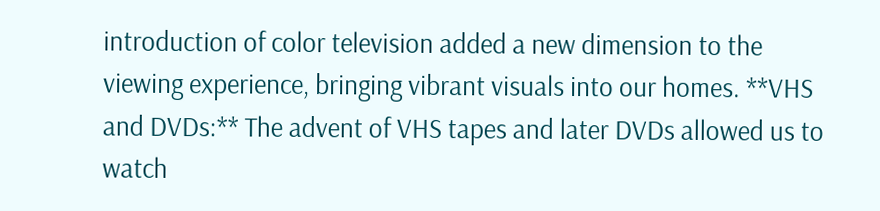introduction of color television added a new dimension to the viewing experience, bringing vibrant visuals into our homes. **VHS and DVDs:** The advent of VHS tapes and later DVDs allowed us to watch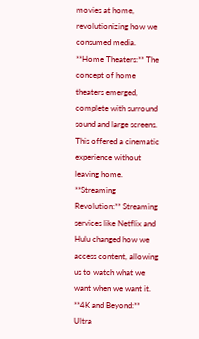movies at home, revolutionizing how we consumed media. **Home Theaters:** The concept of home theaters emerged, complete with surround sound and large screens. This offered a cinematic experience without leaving home. **Streaming Revolution:** Streaming services like Netflix and Hulu changed how we access content, allowing us to watch what we want when we want it. **4K and Beyond:** Ultra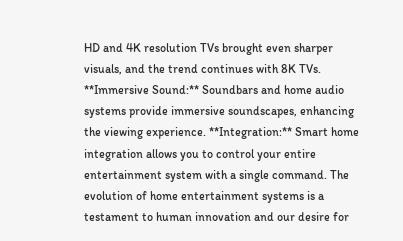HD and 4K resolution TVs brought even sharper visuals, and the trend continues with 8K TVs. **Immersive Sound:** Soundbars and home audio systems provide immersive soundscapes, enhancing the viewing experience. **Integration:** Smart home integration allows you to control your entire entertainment system with a single command. The evolution of home entertainment systems is a testament to human innovation and our desire for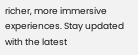richer, more immersive experiences. Stay updated with the latest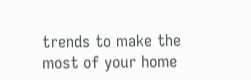trends to make the most of your home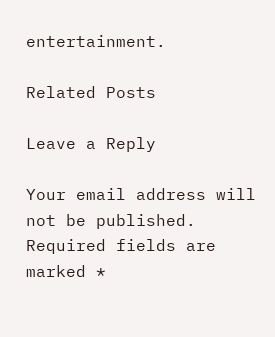entertainment.

Related Posts

Leave a Reply

Your email address will not be published. Required fields are marked *